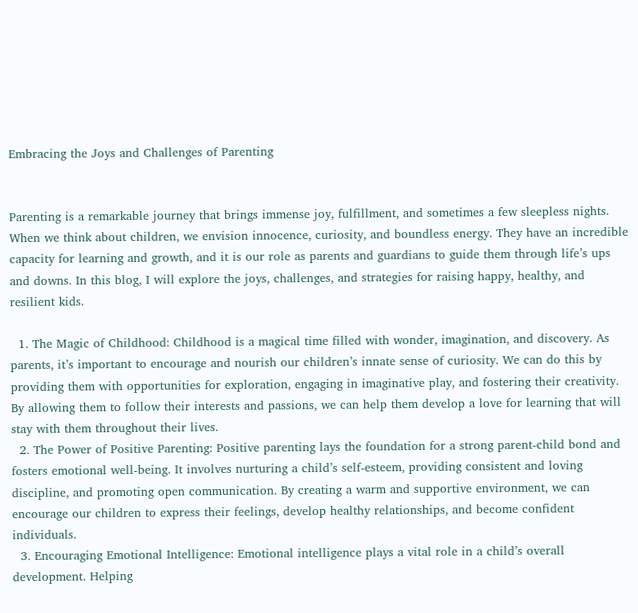Embracing the Joys and Challenges of Parenting


Parenting is a remarkable journey that brings immense joy, fulfillment, and sometimes a few sleepless nights. When we think about children, we envision innocence, curiosity, and boundless energy. They have an incredible capacity for learning and growth, and it is our role as parents and guardians to guide them through life’s ups and downs. In this blog, I will explore the joys, challenges, and strategies for raising happy, healthy, and resilient kids.

  1. The Magic of Childhood: Childhood is a magical time filled with wonder, imagination, and discovery. As parents, it’s important to encourage and nourish our children’s innate sense of curiosity. We can do this by providing them with opportunities for exploration, engaging in imaginative play, and fostering their creativity. By allowing them to follow their interests and passions, we can help them develop a love for learning that will stay with them throughout their lives.
  2. The Power of Positive Parenting: Positive parenting lays the foundation for a strong parent-child bond and fosters emotional well-being. It involves nurturing a child’s self-esteem, providing consistent and loving discipline, and promoting open communication. By creating a warm and supportive environment, we can encourage our children to express their feelings, develop healthy relationships, and become confident individuals.
  3. Encouraging Emotional Intelligence: Emotional intelligence plays a vital role in a child’s overall development. Helping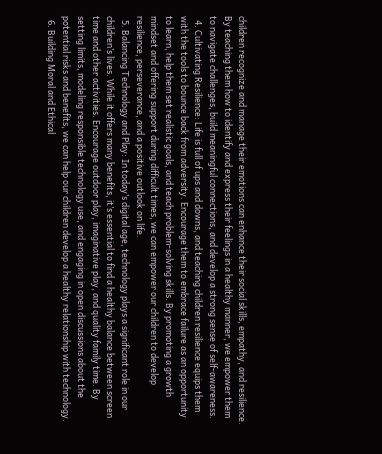children recognize and manage their emotions can enhance their social skills, empathy, and resilience. By teaching them how to identify and express their feelings in a healthy manner, we empower them to navigate challenges, build meaningful connections, and develop a strong sense of self-awareness.
  4. Cultivating Resilience: Life is full of ups and downs, and teaching children resilience equips them with the tools to bounce back from adversity. Encourage them to embrace failure as an opportunity to learn, help them set realistic goals, and teach problem-solving skills. By promoting a growth mindset and offering support during difficult times, we can empower our children to develop resilience, perseverance, and a positive outlook on life.
  5. Balancing Technology and Play: In today’s digital age, technology plays a significant role in our children’s lives. While it offers many benefits, it’s essential to find a healthy balance between screen time and other activities. Encourage outdoor play, imaginative play, and quality family time. By setting limits, modeling responsible technology use, and engaging in open discussions about the potential risks and benefits, we can help our children develop a healthy relationship with technology.
  6. Building Moral and Ethical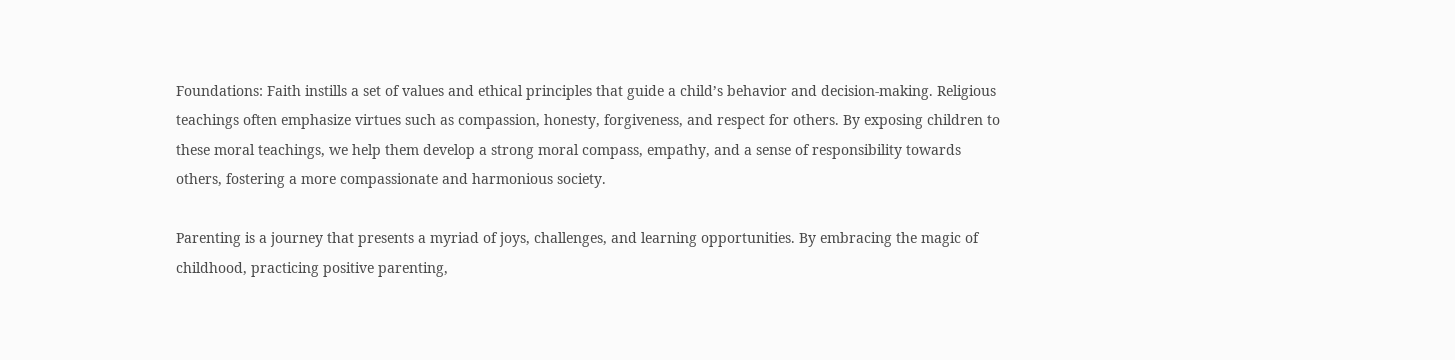Foundations: Faith instills a set of values and ethical principles that guide a child’s behavior and decision-making. Religious teachings often emphasize virtues such as compassion, honesty, forgiveness, and respect for others. By exposing children to these moral teachings, we help them develop a strong moral compass, empathy, and a sense of responsibility towards others, fostering a more compassionate and harmonious society.

Parenting is a journey that presents a myriad of joys, challenges, and learning opportunities. By embracing the magic of childhood, practicing positive parenting,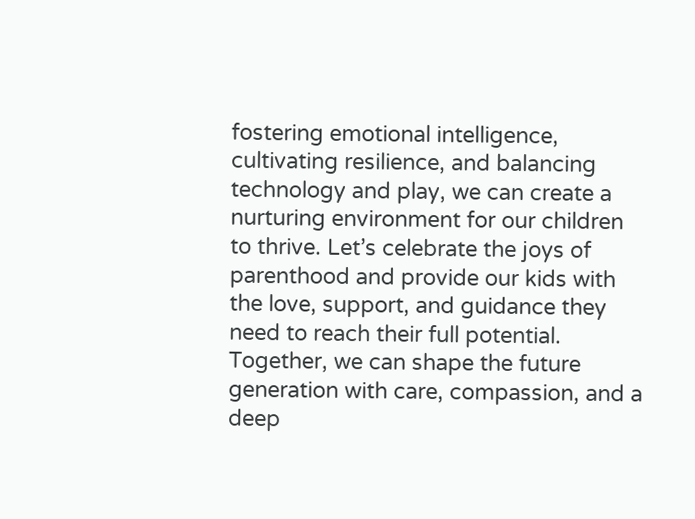fostering emotional intelligence, cultivating resilience, and balancing technology and play, we can create a nurturing environment for our children to thrive. Let’s celebrate the joys of parenthood and provide our kids with the love, support, and guidance they need to reach their full potential. Together, we can shape the future generation with care, compassion, and a deep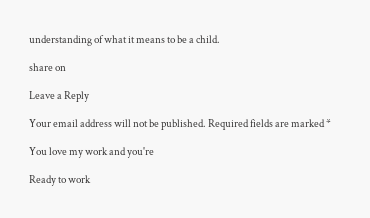understanding of what it means to be a child.

share on

Leave a Reply

Your email address will not be published. Required fields are marked *

You love my work and you're

Ready to work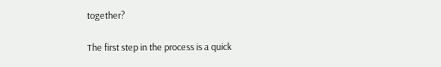together?

The first step in the process is a quick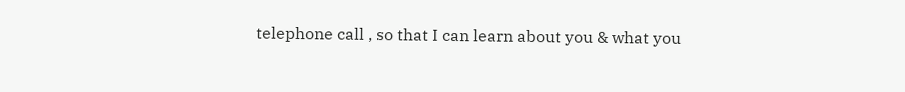telephone call , so that I can learn about you & what you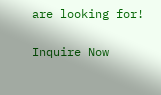are looking for!

Inquire Now